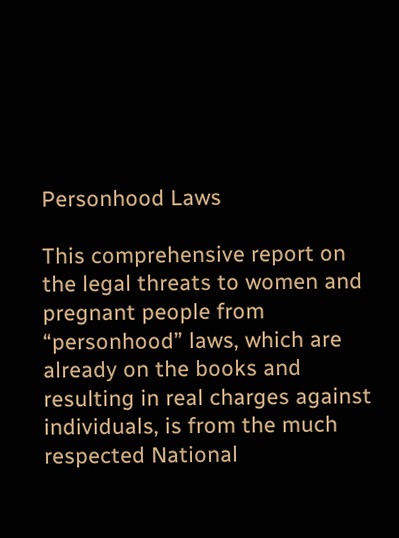Personhood Laws

This comprehensive report on the legal threats to women and pregnant people from “personhood” laws, which are already on the books and resulting in real charges against individuals, is from the much respected National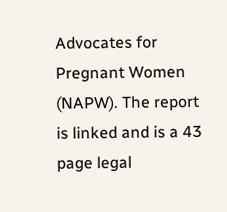Advocates for Pregnant Women (NAPW). The report is linked and is a 43 page legal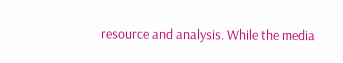resource and analysis. While the media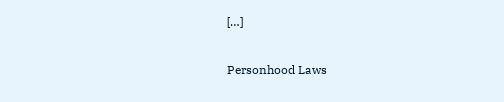[…]

Personhood Laws